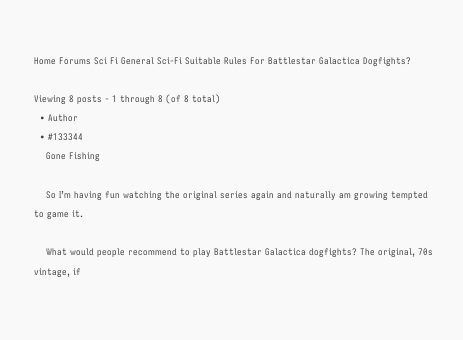Home Forums Sci Fi General Sci-Fi Suitable Rules For Battlestar Galactica Dogfights?

Viewing 8 posts - 1 through 8 (of 8 total)
  • Author
  • #133344
    Gone Fishing

    So I’m having fun watching the original series again and naturally am growing tempted to game it.

    What would people recommend to play Battlestar Galactica dogfights? The original, 70s vintage, if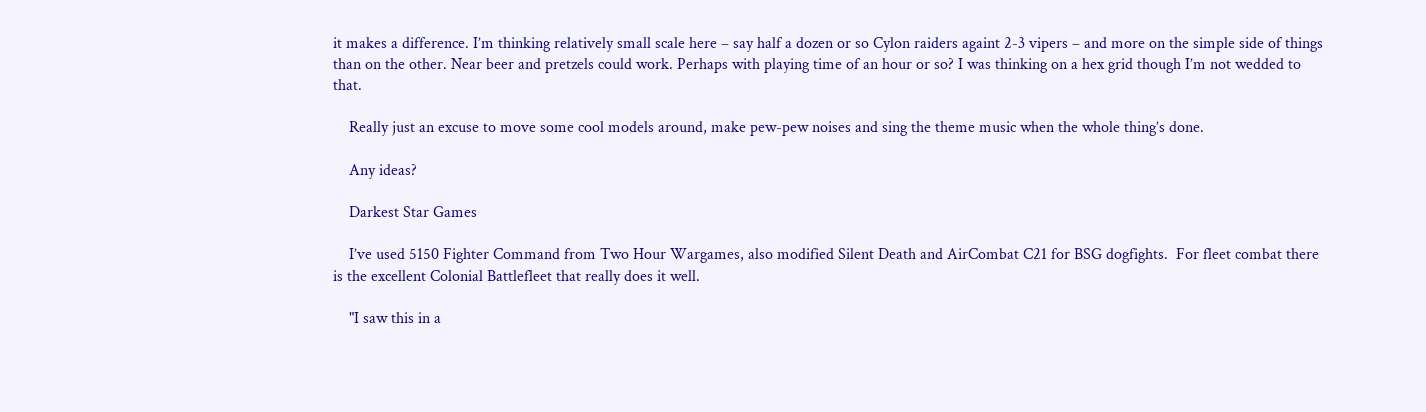it makes a difference. I’m thinking relatively small scale here – say half a dozen or so Cylon raiders againt 2-3 vipers – and more on the simple side of things than on the other. Near beer and pretzels could work. Perhaps with playing time of an hour or so? I was thinking on a hex grid though I’m not wedded to that.

    Really just an excuse to move some cool models around, make pew-pew noises and sing the theme music when the whole thing’s done.

    Any ideas?

    Darkest Star Games

    I’ve used 5150 Fighter Command from Two Hour Wargames, also modified Silent Death and AirCombat C21 for BSG dogfights.  For fleet combat there is the excellent Colonial Battlefleet that really does it well.

    "I saw this in a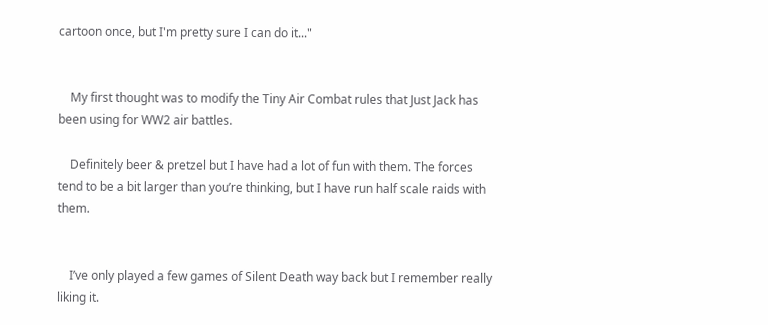cartoon once, but I'm pretty sure I can do it..."


    My first thought was to modify the Tiny Air Combat rules that Just Jack has been using for WW2 air battles.

    Definitely beer & pretzel but I have had a lot of fun with them. The forces tend to be a bit larger than you’re thinking, but I have run half scale raids with them.


    I’ve only played a few games of Silent Death way back but I remember really liking it.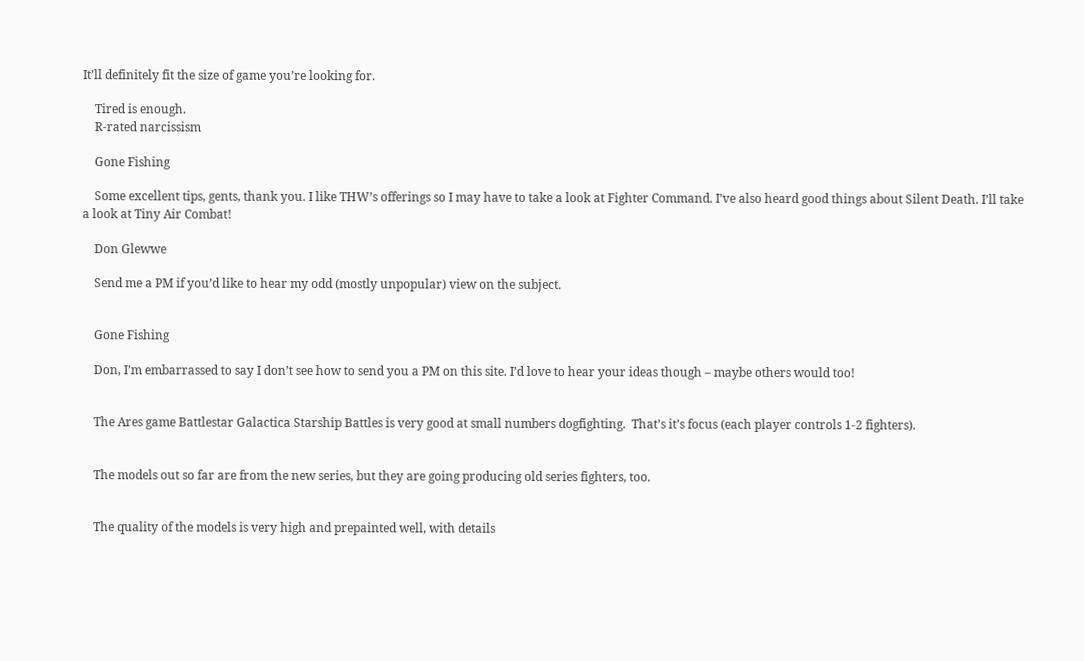It’ll definitely fit the size of game you’re looking for.

    Tired is enough.
    R-rated narcissism

    Gone Fishing

    Some excellent tips, gents, thank you. I like THW’s offerings so I may have to take a look at Fighter Command. I’ve also heard good things about Silent Death. I’ll take a look at Tiny Air Combat!

    Don Glewwe

    Send me a PM if you’d like to hear my odd (mostly unpopular) view on the subject.


    Gone Fishing

    Don, I’m embarrassed to say I don’t see how to send you a PM on this site. I’d love to hear your ideas though – maybe others would too!


    The Ares game Battlestar Galactica Starship Battles is very good at small numbers dogfighting.  That’s it’s focus (each player controls 1-2 fighters).


    The models out so far are from the new series, but they are going producing old series fighters, too.


    The quality of the models is very high and prepainted well, with details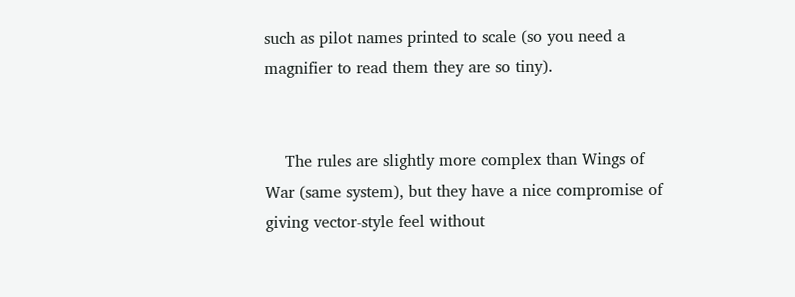such as pilot names printed to scale (so you need a magnifier to read them they are so tiny).


    The rules are slightly more complex than Wings of War (same system), but they have a nice compromise of giving vector-style feel without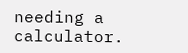needing a calculator.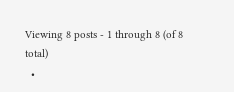Viewing 8 posts - 1 through 8 (of 8 total)
  •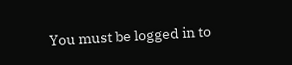You must be logged in to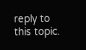reply to this topic.